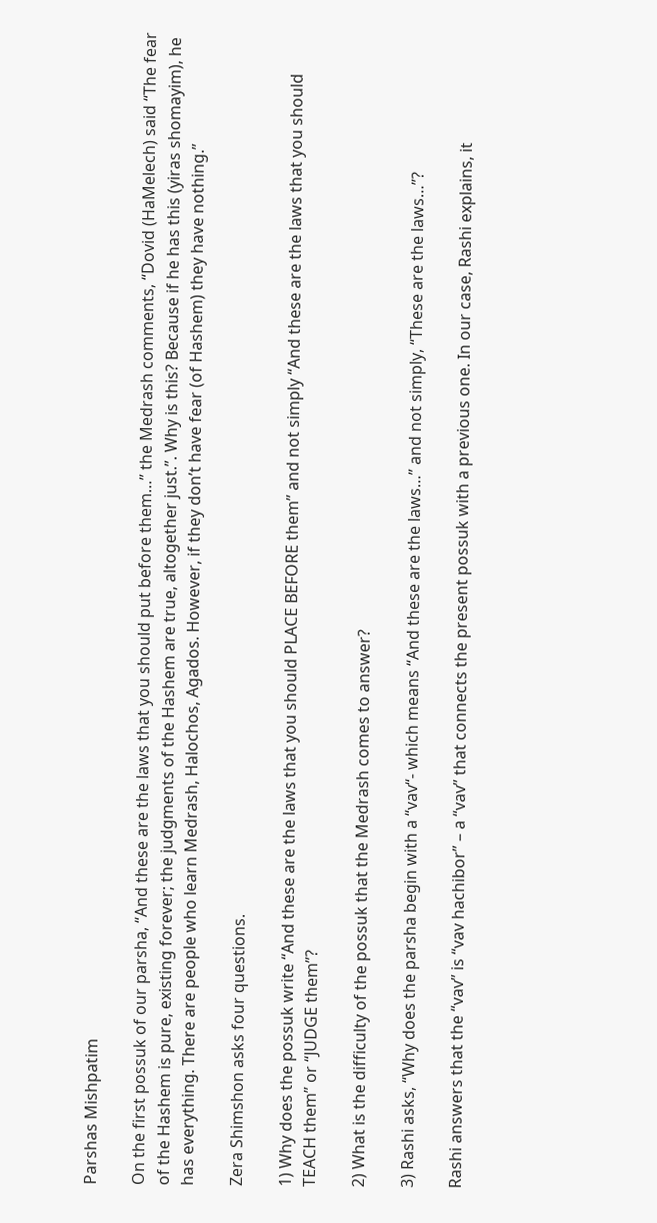Parshas Mishpatim

On the first possuk of our parsha, “And these are the laws that you should put before them…” the Medrash comments, “Dovid (HaMelech) said “The fear of the Hashem is pure, existing forever; the judgments of the Hashem are true, altogether just.”. Why is this? Because if he has this (yiras shomayim), he has everything. There are people who learn Medrash, Halochos, Agados. However, if they don’t have fear (of Hashem) they have nothing.”

Zera Shimshon asks four questions.

1) Why does the possuk write “And these are the laws that you should PLACE BEFORE them” and not simply “And these are the laws that you should TEACH them” or “JUDGE them”?

2) What is the difficulty of the possuk that the Medrash comes to answer?

3) Rashi asks, “Why does the parsha begin with a “vav“- which means “And these are the laws…” and not simply, “These are the laws…”?

Rashi answers that the “vav” is “vav hachibor” – a “vav” that connects the present possuk with a previous one. In our case, Rashi explains, it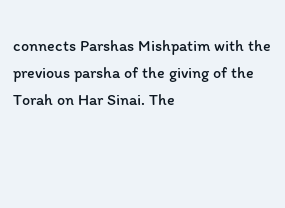connects Parshas Mishpatim with the previous parsha of the giving of the Torah on Har Sinai. The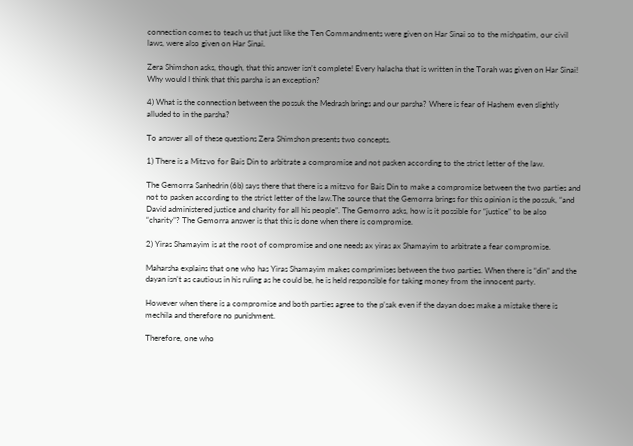connection comes to teach us that just like the Ten Commandments were given on Har Sinai so to the mishpatim, our civil laws, were also given on Har Sinai.

Zera Shimshon asks, though, that this answer isn’t complete! Every halacha that is written in the Torah was given on Har Sinai! Why would I think that this parsha is an exception?

4) What is the connection between the possuk the Medrash brings and our parsha? Where is fear of Hashem even slightly alluded to in the parsha?

To answer all of these questions Zera Shimshon presents two concepts.

1) There is a Mitzvo for Bais Din to arbitrate a compromise and not pasken according to the strict letter of the law.

The Gemorra Sanhedrin (6b) says there that there is a mitzvo for Bais Din to make a compromise between the two parties and not to pasken according to the strict letter of the law.The source that the Gemorra brings for this opinion is the possuk, “and David administered justice and charity for all his people”. The Gemorro asks, how is it possible for “justice” to be also “charity”? The Gemorra answer is that this is done when there is compromise.

2) Yiras Shamayim is at the root of compromise and one needs ax yiras ax Shamayim to arbitrate a fear compromise.

Maharsha explains that one who has Yiras Shamayim makes comprimises between the two parties. When there is “din” and the dayan isn’t as cautious in his ruling as he could be, he is held responsible for taking money from the innocent party.

However when there is a compromise and both parties agree to the p’sak even if the dayan does make a mistake there is mechila and therefore no punishment.

Therefore, one who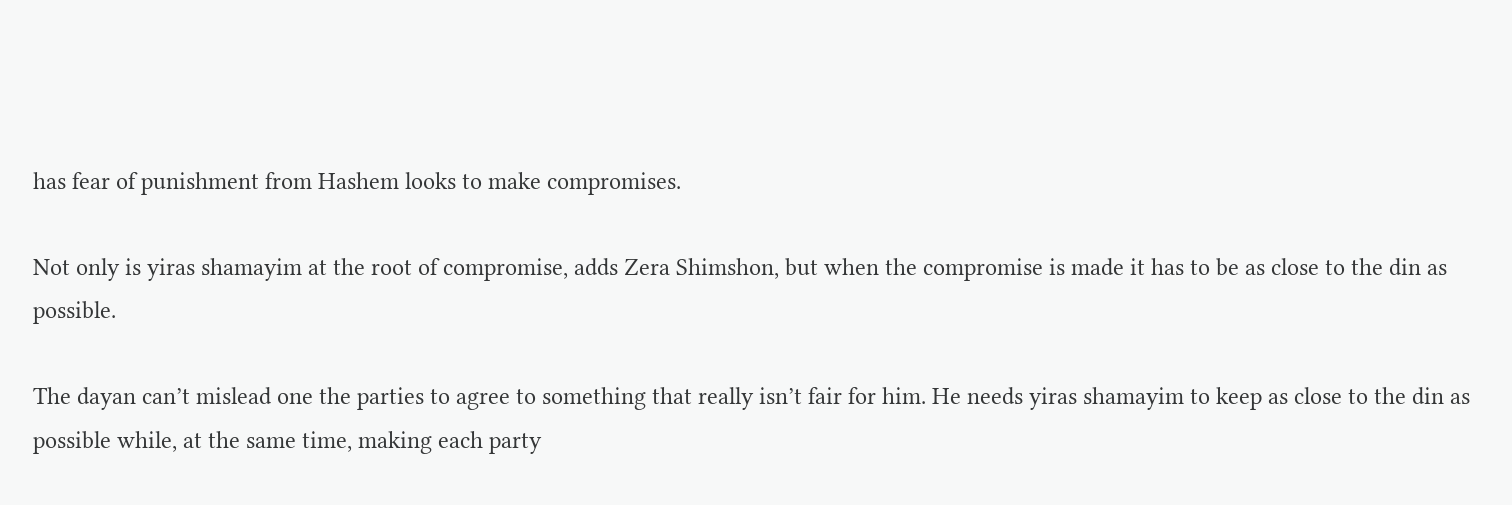has fear of punishment from Hashem looks to make compromises.

Not only is yiras shamayim at the root of compromise, adds Zera Shimshon, but when the compromise is made it has to be as close to the din as possible.

The dayan can’t mislead one the parties to agree to something that really isn’t fair for him. He needs yiras shamayim to keep as close to the din as possible while, at the same time, making each party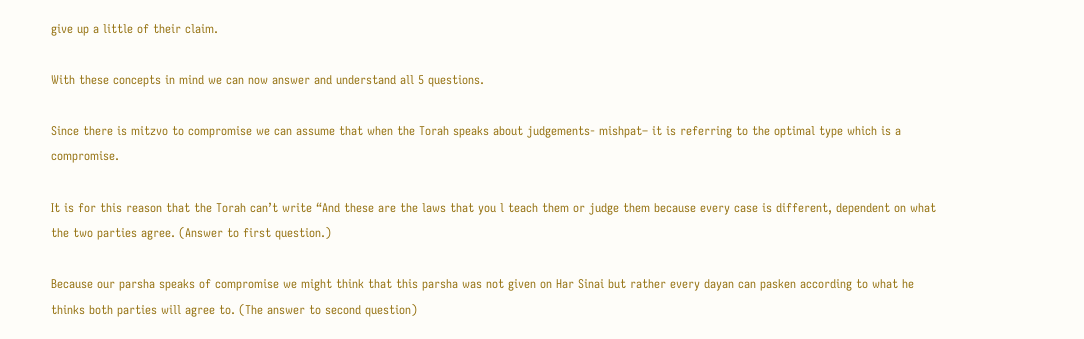give up a little of their claim.

With these concepts in mind we can now answer and understand all 5 questions.

Since there is mitzvo to compromise we can assume that when the Torah speaks about judgements- mishpat– it is referring to the optimal type which is a compromise.

It is for this reason that the Torah can’t write “And these are the laws that you l teach them or judge them because every case is different, dependent on what the two parties agree. (Answer to first question.)

Because our parsha speaks of compromise we might think that this parsha was not given on Har Sinai but rather every dayan can pasken according to what he thinks both parties will agree to. (The answer to second question)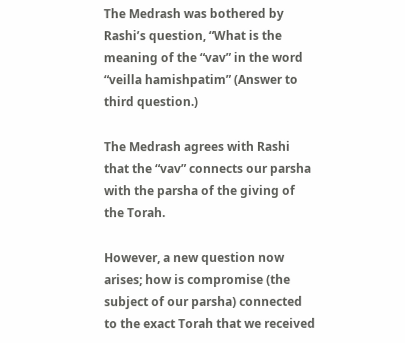The Medrash was bothered by Rashi’s question, “What is the meaning of the “vav” in the word “veilla hamishpatim” (Answer to third question.)

The Medrash agrees with Rashi that the “vav” connects our parsha with the parsha of the giving of the Torah.

However, a new question now arises; how is compromise (the subject of our parsha) connected to the exact Torah that we received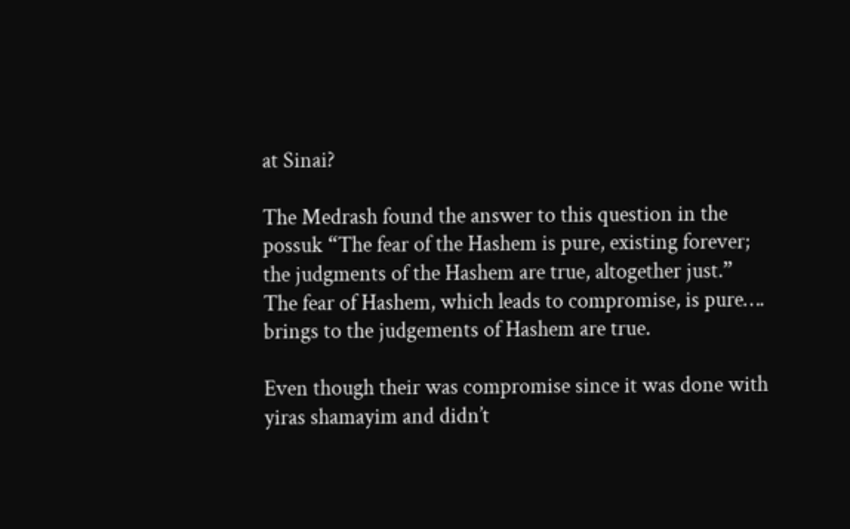at Sinai?

The Medrash found the answer to this question in the possuk “The fear of the Hashem is pure, existing forever; the judgments of the Hashem are true, altogether just.” The fear of Hashem, which leads to compromise, is pure…. brings to the judgements of Hashem are true.

Even though their was compromise since it was done with yiras shamayim and didn’t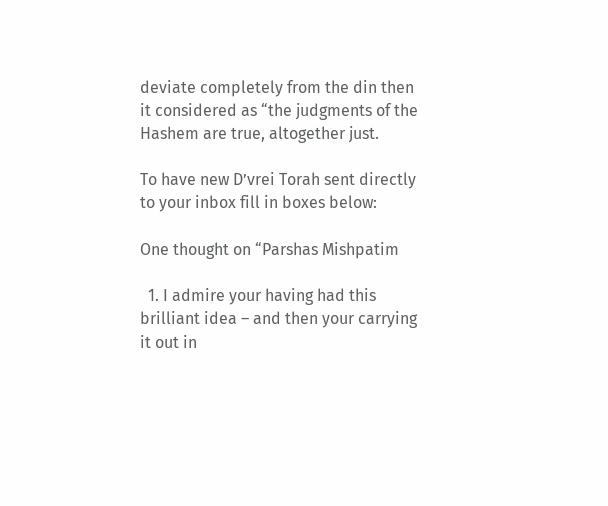deviate completely from the din then it considered as “the judgments of the Hashem are true, altogether just.

To have new D’vrei Torah sent directly to your inbox fill in boxes below:

One thought on “Parshas Mishpatim

  1. I admire your having had this brilliant idea – and then your carrying it out in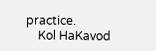practice.
    Kol HaKavod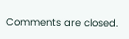Comments are closed.